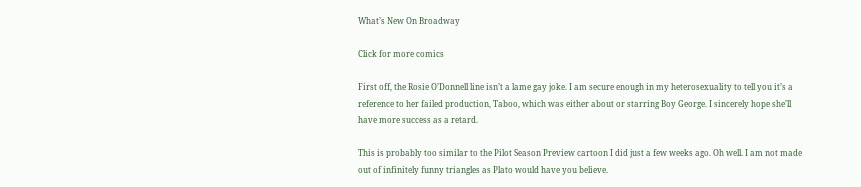What’s New On Broadway

Click for more comics

First off, the Rosie O’Donnell line isn’t a lame gay joke. I am secure enough in my heterosexuality to tell you it’s a reference to her failed production, Taboo, which was either about or starring Boy George. I sincerely hope she’ll have more success as a retard.

This is probably too similar to the Pilot Season Preview cartoon I did just a few weeks ago. Oh well. I am not made out of infinitely funny triangles as Plato would have you believe.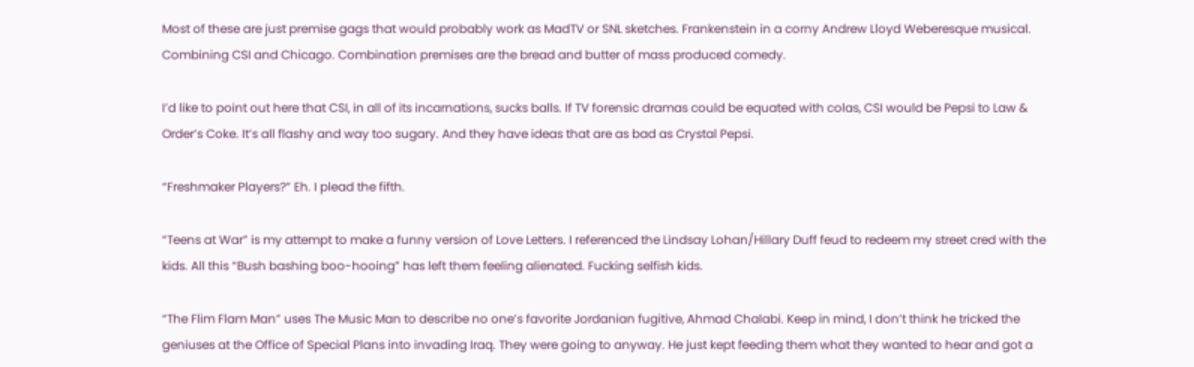Most of these are just premise gags that would probably work as MadTV or SNL sketches. Frankenstein in a corny Andrew Lloyd Weberesque musical. Combining CSI and Chicago. Combination premises are the bread and butter of mass produced comedy.

I’d like to point out here that CSI, in all of its incarnations, sucks balls. If TV forensic dramas could be equated with colas, CSI would be Pepsi to Law & Order’s Coke. It’s all flashy and way too sugary. And they have ideas that are as bad as Crystal Pepsi.

“Freshmaker Players?” Eh. I plead the fifth.

“Teens at War” is my attempt to make a funny version of Love Letters. I referenced the Lindsay Lohan/Hillary Duff feud to redeem my street cred with the kids. All this “Bush bashing boo-hooing” has left them feeling alienated. Fucking selfish kids.

“The Flim Flam Man” uses The Music Man to describe no one’s favorite Jordanian fugitive, Ahmad Chalabi. Keep in mind, I don’t think he tricked the geniuses at the Office of Special Plans into invading Iraq. They were going to anyway. He just kept feeding them what they wanted to hear and got a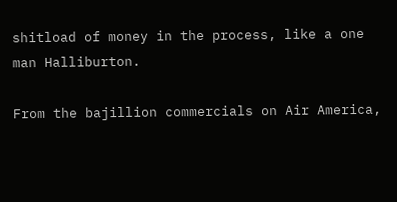shitload of money in the process, like a one man Halliburton.

From the bajillion commercials on Air America,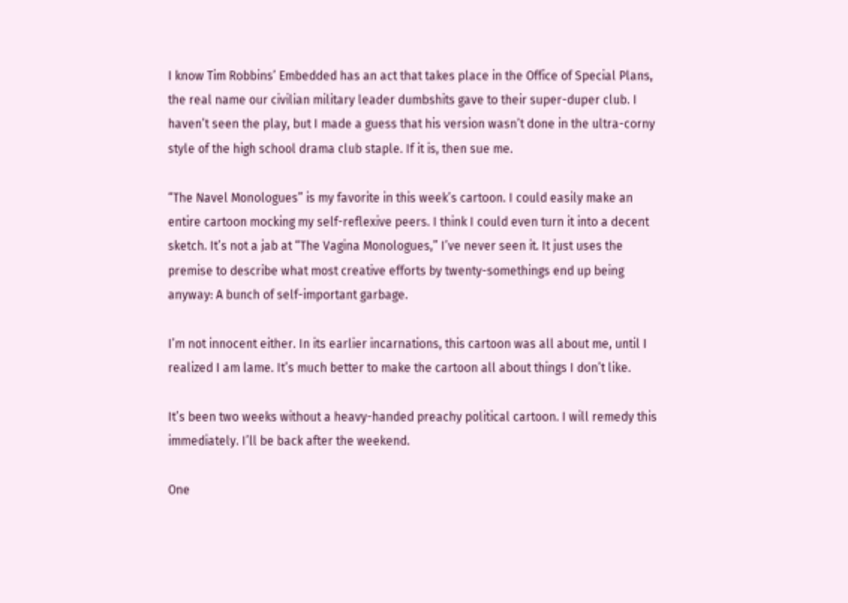I know Tim Robbins’ Embedded has an act that takes place in the Office of Special Plans, the real name our civilian military leader dumbshits gave to their super-duper club. I haven’t seen the play, but I made a guess that his version wasn’t done in the ultra-corny style of the high school drama club staple. If it is, then sue me.

“The Navel Monologues” is my favorite in this week’s cartoon. I could easily make an entire cartoon mocking my self-reflexive peers. I think I could even turn it into a decent sketch. It’s not a jab at “The Vagina Monologues,” I’ve never seen it. It just uses the premise to describe what most creative efforts by twenty-somethings end up being anyway: A bunch of self-important garbage.

I’m not innocent either. In its earlier incarnations, this cartoon was all about me, until I realized I am lame. It’s much better to make the cartoon all about things I don’t like.

It’s been two weeks without a heavy-handed preachy political cartoon. I will remedy this immediately. I’ll be back after the weekend.

One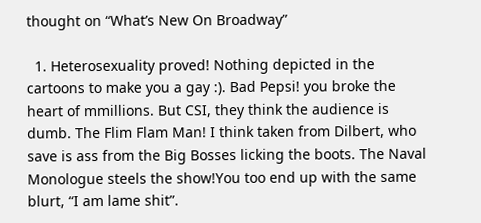thought on “What’s New On Broadway”

  1. Heterosexuality proved! Nothing depicted in the cartoons to make you a gay :). Bad Pepsi! you broke the heart of mmillions. But CSI, they think the audience is dumb. The Flim Flam Man! I think taken from Dilbert, who save is ass from the Big Bosses licking the boots. The Naval Monologue steels the show!You too end up with the same blurt, “I am lame shit”.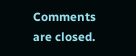Comments are closed.